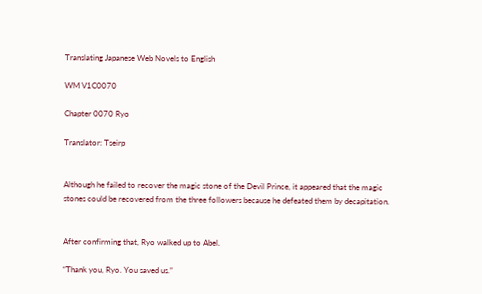Translating Japanese Web Novels to English

WM V1C0070

Chapter 0070 Ryo

Translator: Tseirp


Although he failed to recover the magic stone of the Devil Prince, it appeared that the magic stones could be recovered from the three followers because he defeated them by decapitation.


After confirming that, Ryo walked up to Abel.

“Thank you, Ryo. You saved us.”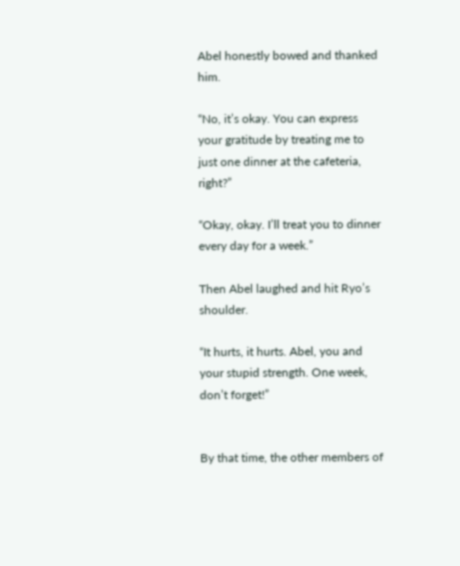Abel honestly bowed and thanked him.

“No, it’s okay. You can express your gratitude by treating me to just one dinner at the cafeteria, right?”

“Okay, okay. I’ll treat you to dinner every day for a week.”

Then Abel laughed and hit Ryo’s shoulder.

“It hurts, it hurts. Abel, you and your stupid strength. One week, don’t forget!”


By that time, the other members of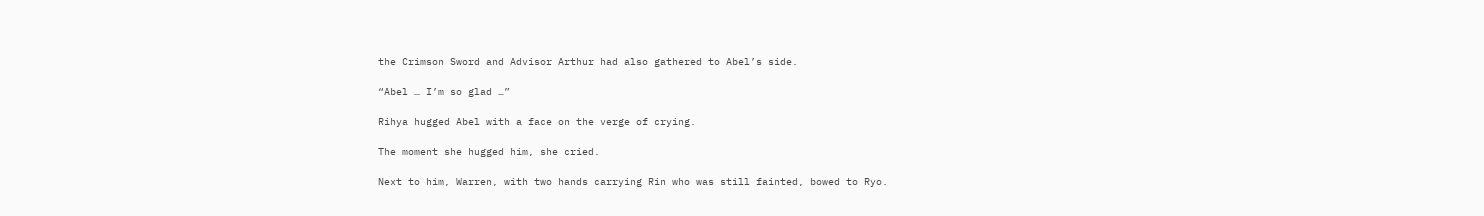the Crimson Sword and Advisor Arthur had also gathered to Abel’s side.

“Abel … I’m so glad …”

Rihya hugged Abel with a face on the verge of crying.

The moment she hugged him, she cried.

Next to him, Warren, with two hands carrying Rin who was still fainted, bowed to Ryo.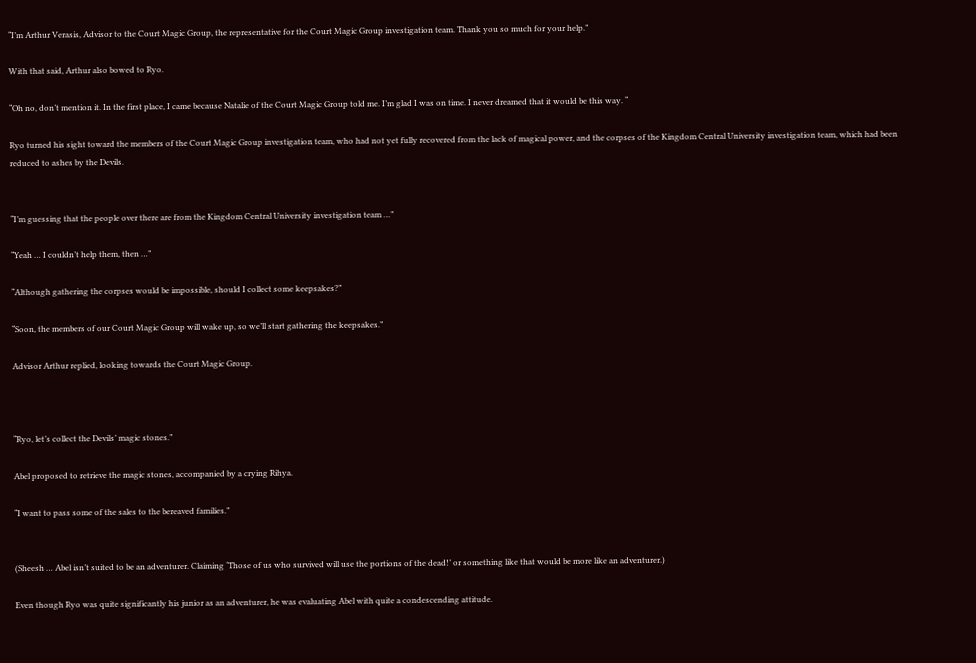“I’m Arthur Verasis, Advisor to the Court Magic Group, the representative for the Court Magic Group investigation team. Thank you so much for your help.”

With that said, Arthur also bowed to Ryo.

“Oh no, don’t mention it. In the first place, I came because Natalie of the Court Magic Group told me. I’m glad I was on time. I never dreamed that it would be this way. “

Ryo turned his sight toward the members of the Court Magic Group investigation team, who had not yet fully recovered from the lack of magical power, and the corpses of the Kingdom Central University investigation team, which had been reduced to ashes by the Devils.


“I’m guessing that the people over there are from the Kingdom Central University investigation team …”

“Yeah … I couldn’t help them, then …”

“Although gathering the corpses would be impossible, should I collect some keepsakes?”

“Soon, the members of our Court Magic Group will wake up, so we’ll start gathering the keepsakes.”

Advisor Arthur replied, looking towards the Court Magic Group.



“Ryo, let’s collect the Devils’ magic stones.”

Abel proposed to retrieve the magic stones, accompanied by a crying Rihya.

“I want to pass some of the sales to the bereaved families.”


(Sheesh … Abel isn’t suited to be an adventurer. Claiming ‘Those of us who survived will use the portions of the dead!’ or something like that would be more like an adventurer.)

Even though Ryo was quite significantly his junior as an adventurer, he was evaluating Abel with quite a condescending attitude.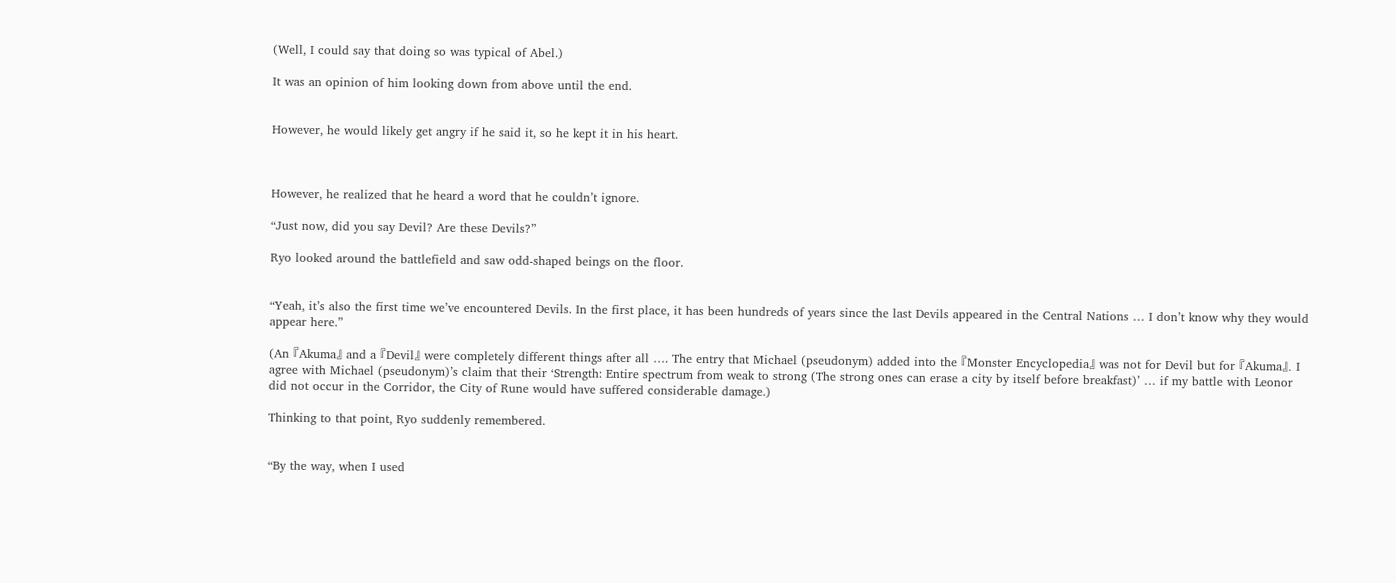(Well, I could say that doing so was typical of Abel.)

It was an opinion of him looking down from above until the end.


However, he would likely get angry if he said it, so he kept it in his heart.



However, he realized that he heard a word that he couldn’t ignore.

“Just now, did you say Devil? Are these Devils?”

Ryo looked around the battlefield and saw odd-shaped beings on the floor.


“Yeah, it’s also the first time we’ve encountered Devils. In the first place, it has been hundreds of years since the last Devils appeared in the Central Nations … I don’t know why they would appear here.”

(An 『Akuma』 and a 『Devil』 were completely different things after all …. The entry that Michael (pseudonym) added into the 『Monster Encyclopedia』 was not for Devil but for 『Akuma』. I agree with Michael (pseudonym)’s claim that their ‘Strength: Entire spectrum from weak to strong (The strong ones can erase a city by itself before breakfast)’ … if my battle with Leonor did not occur in the Corridor, the City of Rune would have suffered considerable damage.)

Thinking to that point, Ryo suddenly remembered.


“By the way, when I used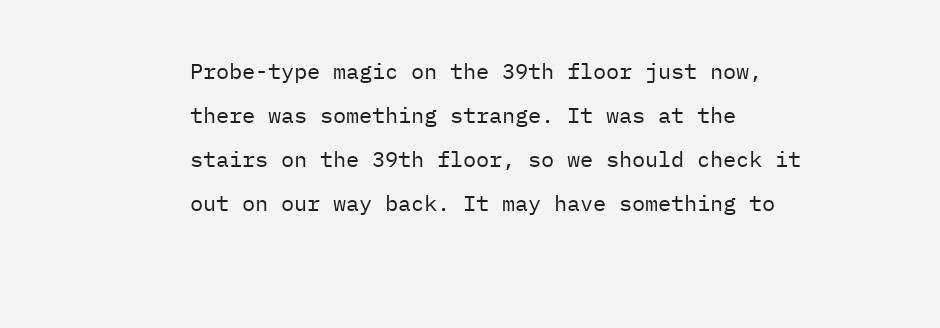Probe-type magic on the 39th floor just now, there was something strange. It was at the stairs on the 39th floor, so we should check it out on our way back. It may have something to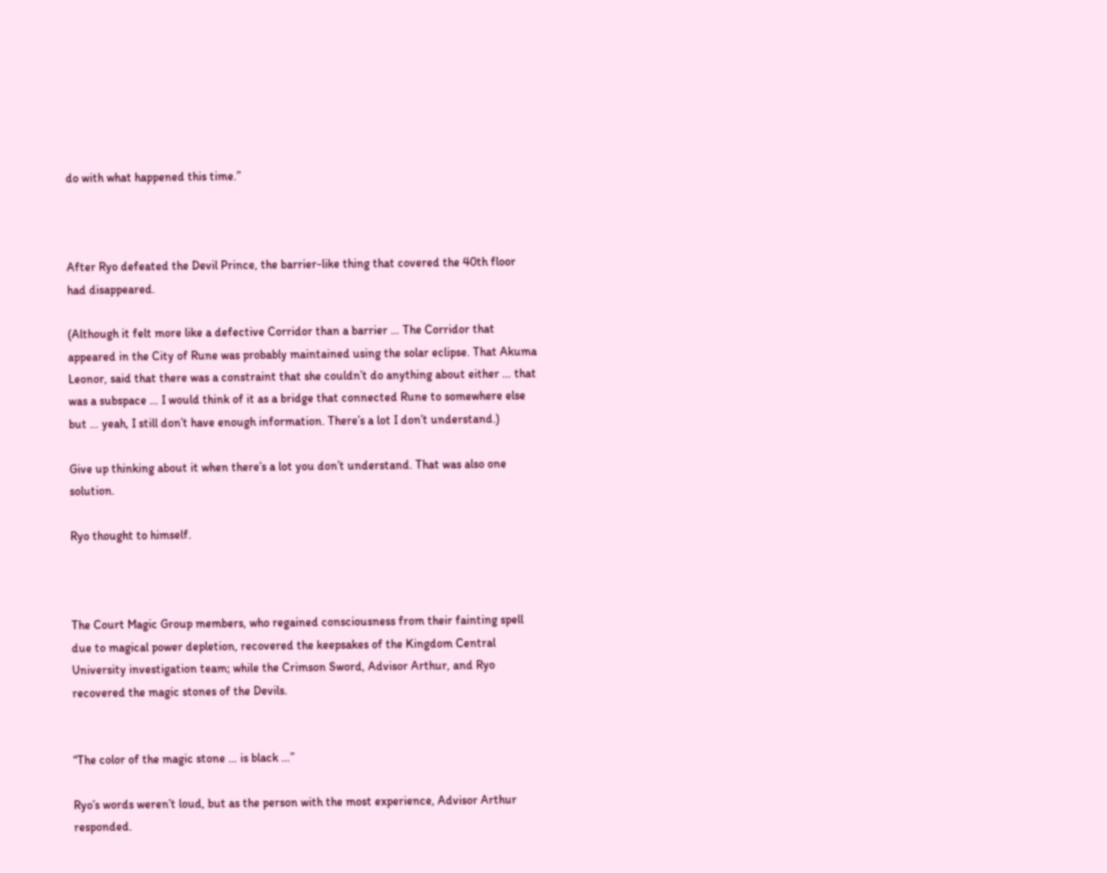do with what happened this time.”



After Ryo defeated the Devil Prince, the barrier-like thing that covered the 40th floor had disappeared.

(Although it felt more like a defective Corridor than a barrier … The Corridor that appeared in the City of Rune was probably maintained using the solar eclipse. That Akuma Leonor, said that there was a constraint that she couldn’t do anything about either … that was a subspace … I would think of it as a bridge that connected Rune to somewhere else but … yeah, I still don’t have enough information. There’s a lot I don’t understand.)

Give up thinking about it when there’s a lot you don’t understand. That was also one solution.

Ryo thought to himself.



The Court Magic Group members, who regained consciousness from their fainting spell due to magical power depletion, recovered the keepsakes of the Kingdom Central University investigation team; while the Crimson Sword, Advisor Arthur, and Ryo recovered the magic stones of the Devils.


“The color of the magic stone … is black …”

Ryo’s words weren’t loud, but as the person with the most experience, Advisor Arthur responded.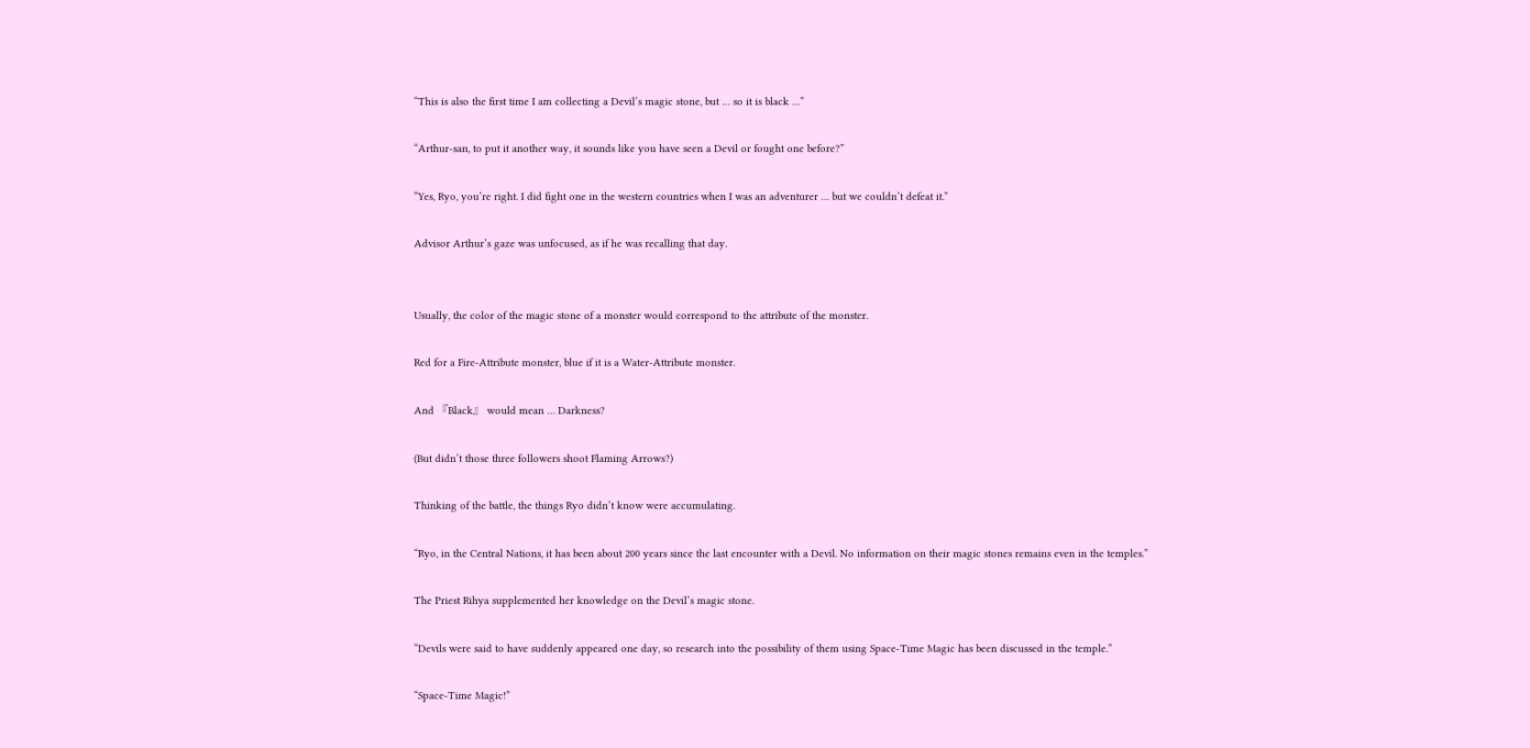“This is also the first time I am collecting a Devil’s magic stone, but … so it is black …”

“Arthur-san, to put it another way, it sounds like you have seen a Devil or fought one before?”

“Yes, Ryo, you’re right. I did fight one in the western countries when I was an adventurer … but we couldn’t defeat it.”

Advisor Arthur’s gaze was unfocused, as if he was recalling that day.


Usually, the color of the magic stone of a monster would correspond to the attribute of the monster.

Red for a Fire-Attribute monster, blue if it is a Water-Attribute monster.

And 『Black』 would mean … Darkness?

(But didn’t those three followers shoot Flaming Arrows?)

Thinking of the battle, the things Ryo didn’t know were accumulating.

“Ryo, in the Central Nations, it has been about 200 years since the last encounter with a Devil. No information on their magic stones remains even in the temples.”

The Priest Rihya supplemented her knowledge on the Devil’s magic stone.

“Devils were said to have suddenly appeared one day, so research into the possibility of them using Space-Time Magic has been discussed in the temple.”

“Space-Time Magic!”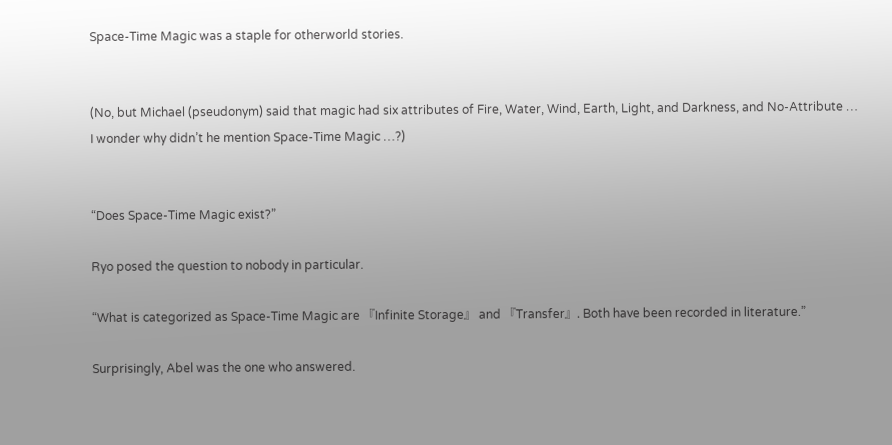Space-Time Magic was a staple for otherworld stories.


(No, but Michael (pseudonym) said that magic had six attributes of Fire, Water, Wind, Earth, Light, and Darkness, and No-Attribute … I wonder why didn’t he mention Space-Time Magic …?)


“Does Space-Time Magic exist?”

Ryo posed the question to nobody in particular.

“What is categorized as Space-Time Magic are 『Infinite Storage』 and 『Transfer』. Both have been recorded in literature.”

Surprisingly, Abel was the one who answered.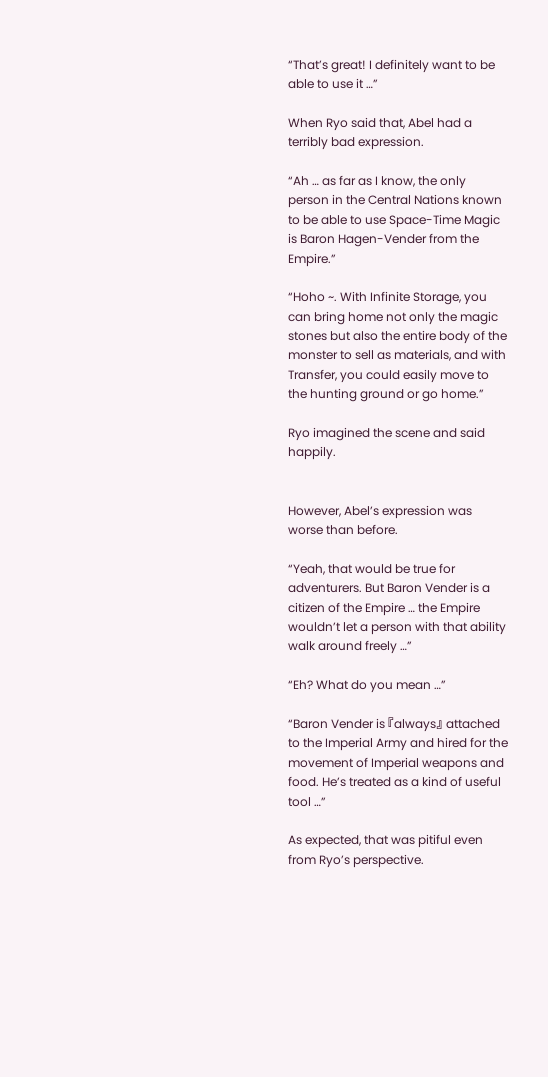“That’s great! I definitely want to be able to use it …”

When Ryo said that, Abel had a terribly bad expression.

“Ah … as far as I know, the only person in the Central Nations known to be able to use Space-Time Magic is Baron Hagen-Vender from the Empire.”

“Hoho ~. With Infinite Storage, you can bring home not only the magic stones but also the entire body of the monster to sell as materials, and with Transfer, you could easily move to the hunting ground or go home.”

Ryo imagined the scene and said happily.


However, Abel’s expression was worse than before.

“Yeah, that would be true for adventurers. But Baron Vender is a citizen of the Empire … the Empire wouldn’t let a person with that ability walk around freely …”

“Eh? What do you mean …”

“Baron Vender is 『always』 attached to the Imperial Army and hired for the movement of Imperial weapons and food. He’s treated as a kind of useful tool …”

As expected, that was pitiful even from Ryo’s perspective.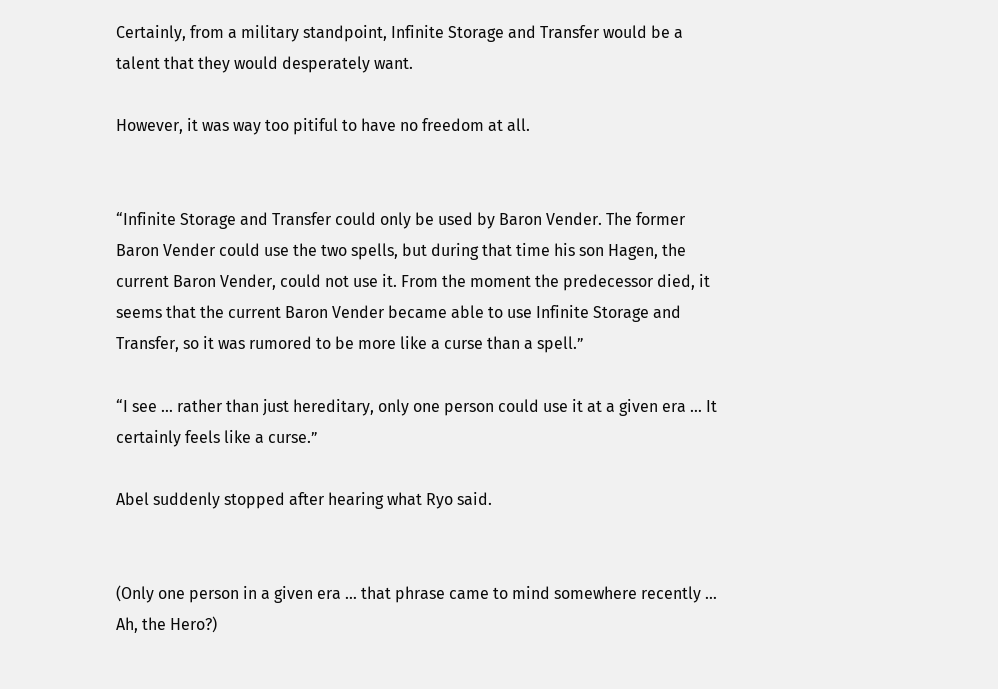Certainly, from a military standpoint, Infinite Storage and Transfer would be a talent that they would desperately want.

However, it was way too pitiful to have no freedom at all.


“Infinite Storage and Transfer could only be used by Baron Vender. The former Baron Vender could use the two spells, but during that time his son Hagen, the current Baron Vender, could not use it. From the moment the predecessor died, it seems that the current Baron Vender became able to use Infinite Storage and Transfer, so it was rumored to be more like a curse than a spell.”

“I see … rather than just hereditary, only one person could use it at a given era … It certainly feels like a curse.”

Abel suddenly stopped after hearing what Ryo said.


(Only one person in a given era … that phrase came to mind somewhere recently … Ah, the Hero?)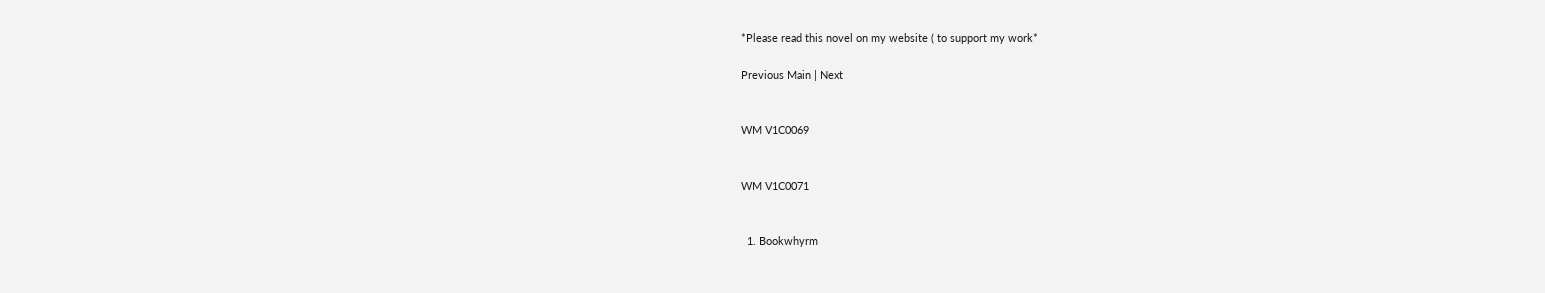*Please read this novel on my website ( to support my work*

Previous Main | Next


WM V1C0069


WM V1C0071


  1. Bookwhyrm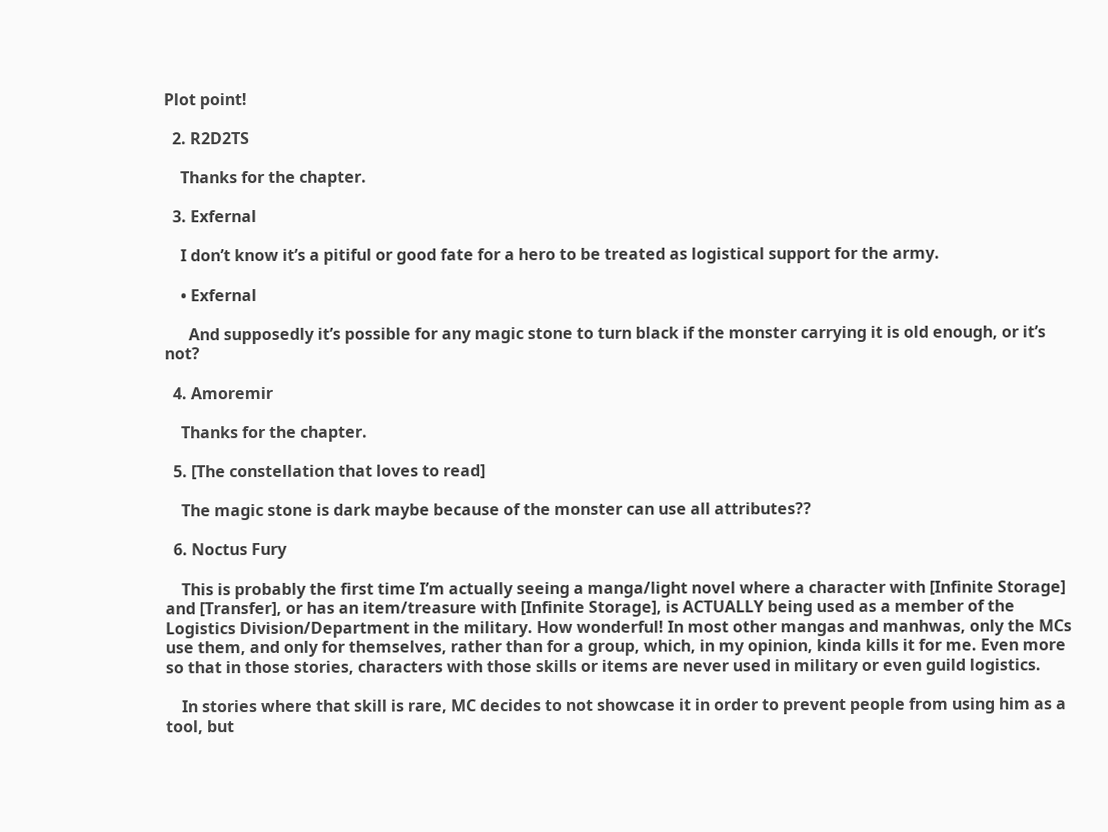Plot point!

  2. R2D2TS

    Thanks for the chapter.

  3. Exfernal

    I don’t know it’s a pitiful or good fate for a hero to be treated as logistical support for the army.

    • Exfernal

      And supposedly it’s possible for any magic stone to turn black if the monster carrying it is old enough, or it’s not?

  4. Amoremir

    Thanks for the chapter.

  5. [The constellation that loves to read]

    The magic stone is dark maybe because of the monster can use all attributes??

  6. Noctus Fury

    This is probably the first time I’m actually seeing a manga/light novel where a character with [Infinite Storage] and [Transfer], or has an item/treasure with [Infinite Storage], is ACTUALLY being used as a member of the Logistics Division/Department in the military. How wonderful! In most other mangas and manhwas, only the MCs use them, and only for themselves, rather than for a group, which, in my opinion, kinda kills it for me. Even more so that in those stories, characters with those skills or items are never used in military or even guild logistics.

    In stories where that skill is rare, MC decides to not showcase it in order to prevent people from using him as a tool, but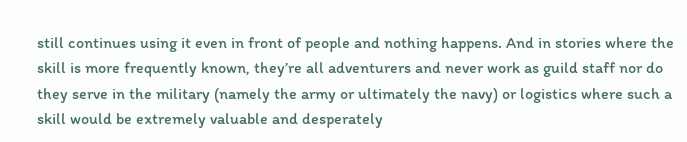still continues using it even in front of people and nothing happens. And in stories where the skill is more frequently known, they’re all adventurers and never work as guild staff nor do they serve in the military (namely the army or ultimately the navy) or logistics where such a skill would be extremely valuable and desperately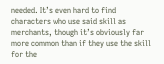needed. It’s even hard to find characters who use said skill as merchants, though it’s obviously far more common than if they use the skill for the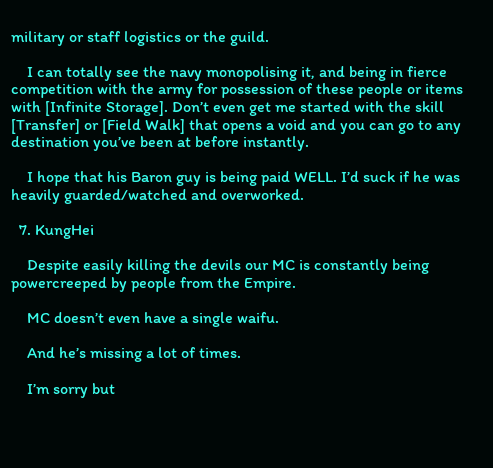military or staff logistics or the guild.

    I can totally see the navy monopolising it, and being in fierce competition with the army for possession of these people or items with [Infinite Storage]. Don’t even get me started with the skill [Transfer] or [Field Walk] that opens a void and you can go to any destination you’ve been at before instantly.

    I hope that his Baron guy is being paid WELL. I’d suck if he was heavily guarded/watched and overworked.

  7. KungHei

    Despite easily killing the devils our MC is constantly being powercreeped by people from the Empire.

    MC doesn’t even have a single waifu.

    And he’s missing a lot of times.

    I’m sorry but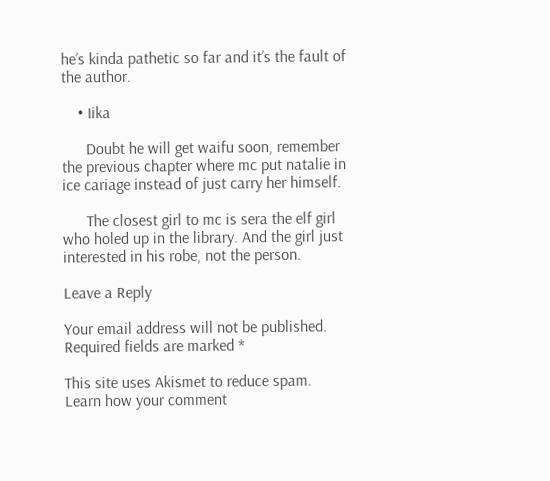he’s kinda pathetic so far and it’s the fault of the author.

    • Iika

      Doubt he will get waifu soon, remember the previous chapter where mc put natalie in ice cariage instead of just carry her himself.

      The closest girl to mc is sera the elf girl who holed up in the library. And the girl just interested in his robe, not the person.

Leave a Reply

Your email address will not be published. Required fields are marked *

This site uses Akismet to reduce spam. Learn how your comment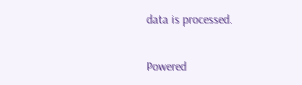data is processed.

Powered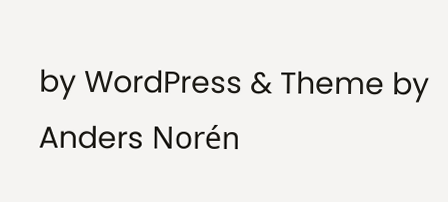by WordPress & Theme by Anders Norén